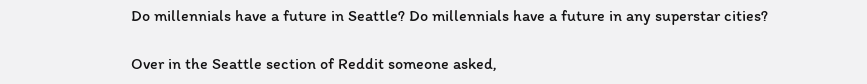Do millennials have a future in Seattle? Do millennials have a future in any superstar cities?

Over in the Seattle section of Reddit someone asked,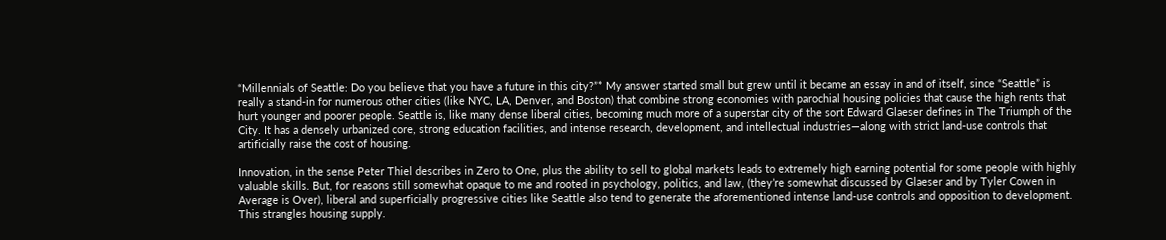“Millennials of Seattle: Do you believe that you have a future in this city?”* My answer started small but grew until it became an essay in and of itself, since “Seattle” is really a stand-in for numerous other cities (like NYC, LA, Denver, and Boston) that combine strong economies with parochial housing policies that cause the high rents that hurt younger and poorer people. Seattle is, like many dense liberal cities, becoming much more of a superstar city of the sort Edward Glaeser defines in The Triumph of the City. It has a densely urbanized core, strong education facilities, and intense research, development, and intellectual industries—along with strict land-use controls that artificially raise the cost of housing.

Innovation, in the sense Peter Thiel describes in Zero to One, plus the ability to sell to global markets leads to extremely high earning potential for some people with highly valuable skills. But, for reasons still somewhat opaque to me and rooted in psychology, politics, and law, (they’re somewhat discussed by Glaeser and by Tyler Cowen in Average is Over), liberal and superficially progressive cities like Seattle also tend to generate the aforementioned intense land-use controls and opposition to development. This strangles housing supply.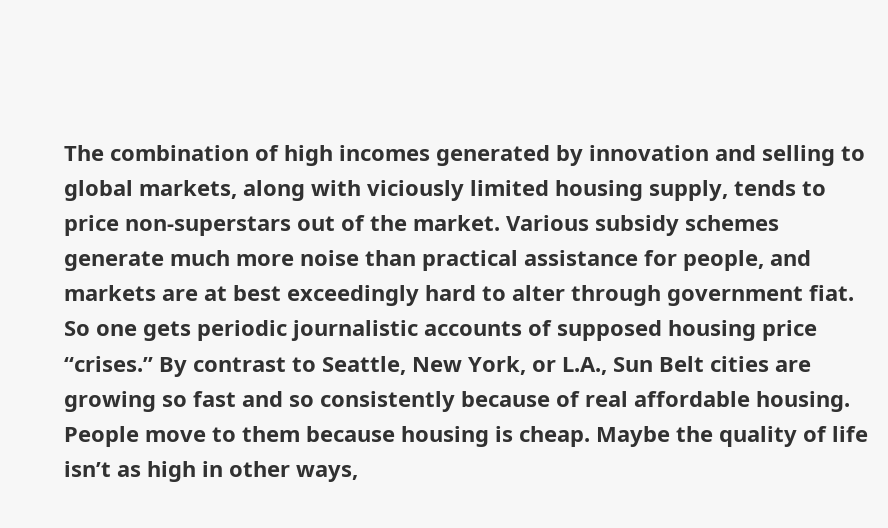The combination of high incomes generated by innovation and selling to global markets, along with viciously limited housing supply, tends to price non-superstars out of the market. Various subsidy schemes generate much more noise than practical assistance for people, and markets are at best exceedingly hard to alter through government fiat. So one gets periodic journalistic accounts of supposed housing price “crises.” By contrast to Seattle, New York, or L.A., Sun Belt cities are growing so fast and so consistently because of real affordable housing. People move to them because housing is cheap. Maybe the quality of life isn’t as high in other ways,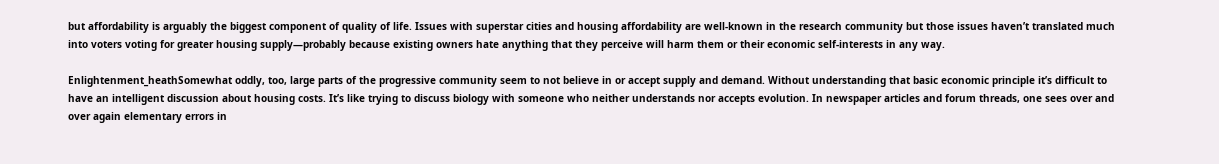but affordability is arguably the biggest component of quality of life. Issues with superstar cities and housing affordability are well-known in the research community but those issues haven’t translated much into voters voting for greater housing supply—probably because existing owners hate anything that they perceive will harm them or their economic self-interests in any way.

Enlightenment_heathSomewhat oddly, too, large parts of the progressive community seem to not believe in or accept supply and demand. Without understanding that basic economic principle it’s difficult to have an intelligent discussion about housing costs. It’s like trying to discuss biology with someone who neither understands nor accepts evolution. In newspaper articles and forum threads, one sees over and over again elementary errors in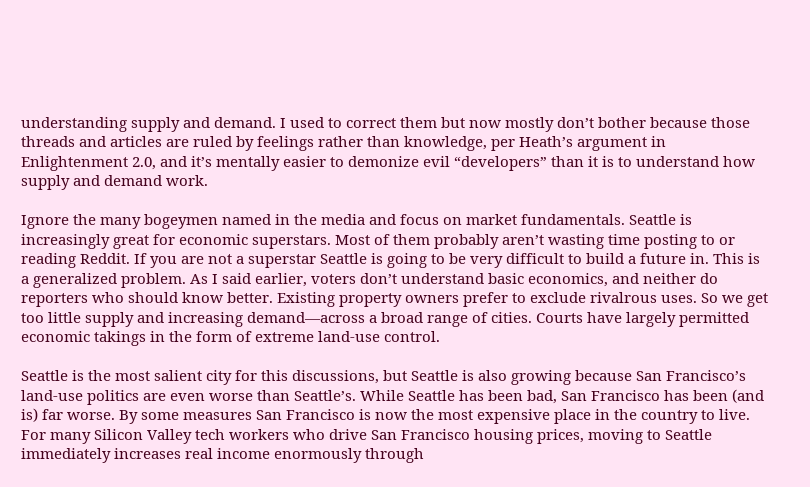understanding supply and demand. I used to correct them but now mostly don’t bother because those threads and articles are ruled by feelings rather than knowledge, per Heath’s argument in Enlightenment 2.0, and it’s mentally easier to demonize evil “developers” than it is to understand how supply and demand work.

Ignore the many bogeymen named in the media and focus on market fundamentals. Seattle is increasingly great for economic superstars. Most of them probably aren’t wasting time posting to or reading Reddit. If you are not a superstar Seattle is going to be very difficult to build a future in. This is a generalized problem. As I said earlier, voters don’t understand basic economics, and neither do reporters who should know better. Existing property owners prefer to exclude rivalrous uses. So we get too little supply and increasing demand—across a broad range of cities. Courts have largely permitted economic takings in the form of extreme land-use control.

Seattle is the most salient city for this discussions, but Seattle is also growing because San Francisco’s land-use politics are even worse than Seattle’s. While Seattle has been bad, San Francisco has been (and is) far worse. By some measures San Francisco is now the most expensive place in the country to live. For many Silicon Valley tech workers who drive San Francisco housing prices, moving to Seattle immediately increases real income enormously through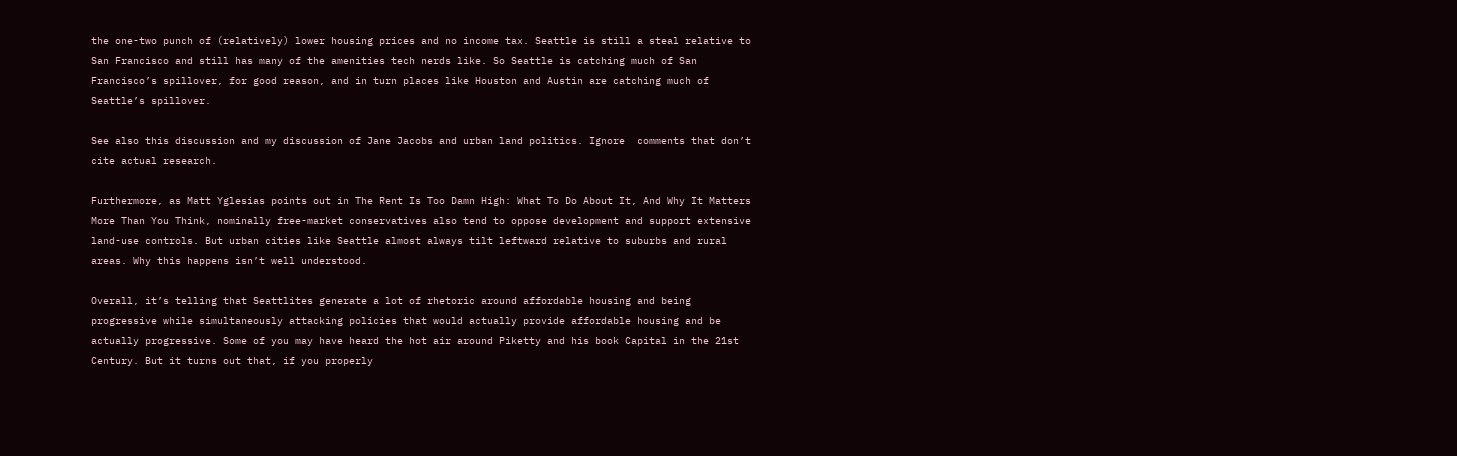the one-two punch of (relatively) lower housing prices and no income tax. Seattle is still a steal relative to San Francisco and still has many of the amenities tech nerds like. So Seattle is catching much of San Francisco’s spillover, for good reason, and in turn places like Houston and Austin are catching much of Seattle’s spillover.

See also this discussion and my discussion of Jane Jacobs and urban land politics. Ignore  comments that don’t cite actual research.

Furthermore, as Matt Yglesias points out in The Rent Is Too Damn High: What To Do About It, And Why It Matters More Than You Think, nominally free-market conservatives also tend to oppose development and support extensive land-use controls. But urban cities like Seattle almost always tilt leftward relative to suburbs and rural areas. Why this happens isn’t well understood.

Overall, it’s telling that Seattlites generate a lot of rhetoric around affordable housing and being progressive while simultaneously attacking policies that would actually provide affordable housing and be actually progressive. Some of you may have heard the hot air around Piketty and his book Capital in the 21st Century. But it turns out that, if you properly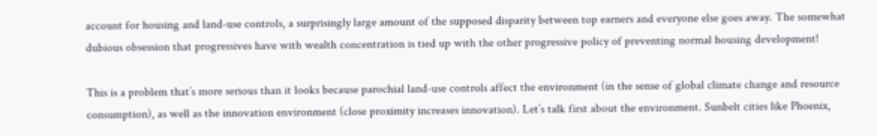account for housing and land-use controls, a surprisingly large amount of the supposed disparity between top earners and everyone else goes away. The somewhat dubious obsession that progressives have with wealth concentration is tied up with the other progressive policy of preventing normal housing development!

This is a problem that’s more serious than it looks because parochial land-use controls affect the environment (in the sense of global climate change and resource consumption), as well as the innovation environment (close proximity increases innovation). Let’s talk first about the environment. Sunbelt cities like Phoenix,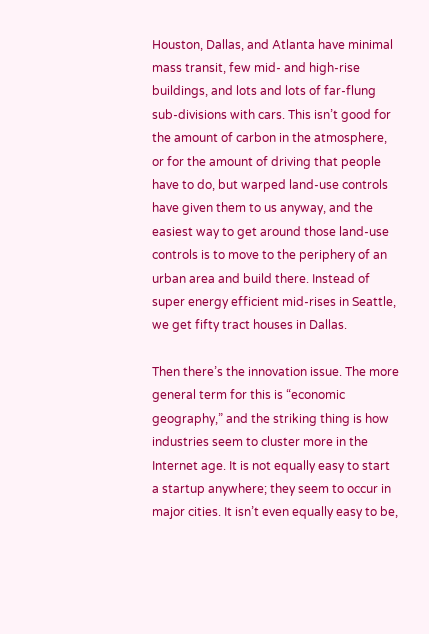Houston, Dallas, and Atlanta have minimal mass transit, few mid- and high-rise buildings, and lots and lots of far-flung sub-divisions with cars. This isn’t good for the amount of carbon in the atmosphere, or for the amount of driving that people have to do, but warped land-use controls have given them to us anyway, and the easiest way to get around those land-use controls is to move to the periphery of an urban area and build there. Instead of super energy efficient mid-rises in Seattle, we get fifty tract houses in Dallas.

Then there’s the innovation issue. The more general term for this is “economic geography,” and the striking thing is how industries seem to cluster more in the Internet age. It is not equally easy to start a startup anywhere; they seem to occur in major cities. It isn’t even equally easy to be,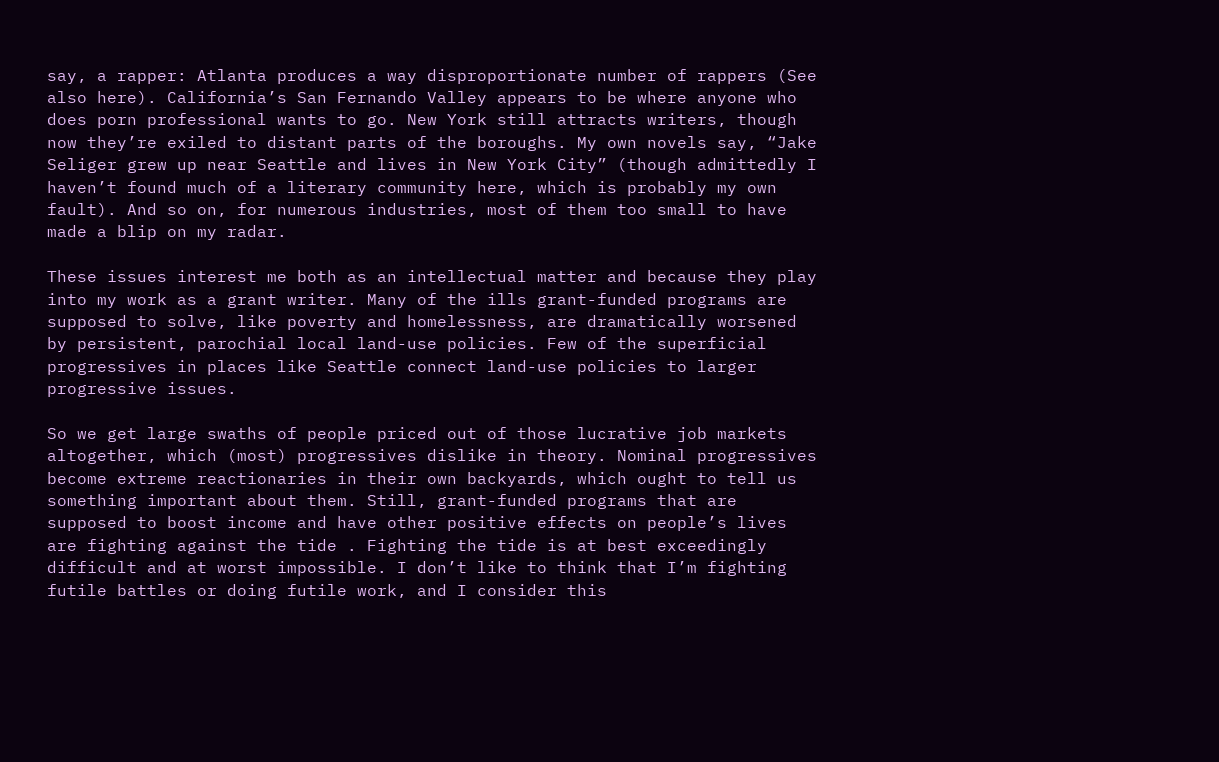say, a rapper: Atlanta produces a way disproportionate number of rappers (See also here). California’s San Fernando Valley appears to be where anyone who does porn professional wants to go. New York still attracts writers, though now they’re exiled to distant parts of the boroughs. My own novels say, “Jake Seliger grew up near Seattle and lives in New York City” (though admittedly I haven’t found much of a literary community here, which is probably my own fault). And so on, for numerous industries, most of them too small to have made a blip on my radar.

These issues interest me both as an intellectual matter and because they play into my work as a grant writer. Many of the ills grant-funded programs are supposed to solve, like poverty and homelessness, are dramatically worsened by persistent, parochial local land-use policies. Few of the superficial progressives in places like Seattle connect land-use policies to larger progressive issues.

So we get large swaths of people priced out of those lucrative job markets altogether, which (most) progressives dislike in theory. Nominal progressives become extreme reactionaries in their own backyards, which ought to tell us something important about them. Still, grant-funded programs that are supposed to boost income and have other positive effects on people’s lives are fighting against the tide . Fighting the tide is at best exceedingly difficult and at worst impossible. I don’t like to think that I’m fighting futile battles or doing futile work, and I consider this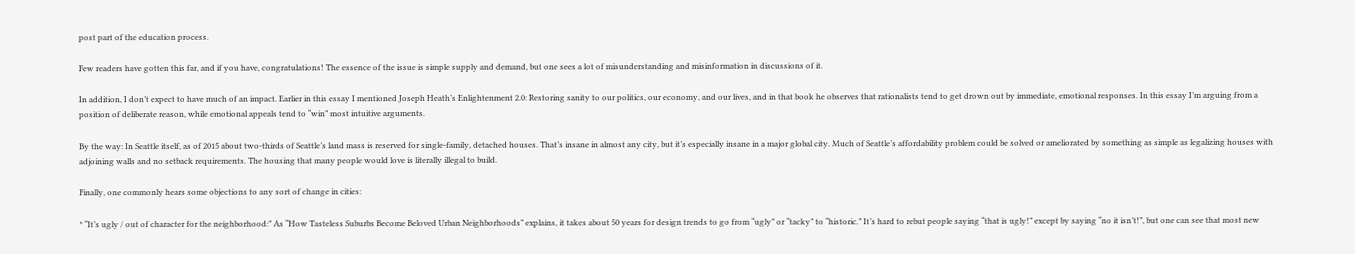post part of the education process.

Few readers have gotten this far, and if you have, congratulations! The essence of the issue is simple supply and demand, but one sees a lot of misunderstanding and misinformation in discussions of it.

In addition, I don’t expect to have much of an impact. Earlier in this essay I mentioned Joseph Heath’s Enlightenment 2.0: Restoring sanity to our politics, our economy, and our lives, and in that book he observes that rationalists tend to get drown out by immediate, emotional responses. In this essay I’m arguing from a position of deliberate reason, while emotional appeals tend to “win” most intuitive arguments.

By the way: In Seattle itself, as of 2015 about two-thirds of Seattle’s land mass is reserved for single-family, detached houses. That’s insane in almost any city, but it’s especially insane in a major global city. Much of Seattle’s affordability problem could be solved or ameliorated by something as simple as legalizing houses with adjoining walls and no setback requirements. The housing that many people would love is literally illegal to build.

Finally, one commonly hears some objections to any sort of change in cities:

* “It’s ugly / out of character for the neighborhood:” As “How Tasteless Suburbs Become Beloved Urban Neighborhoods” explains, it takes about 50 years for design trends to go from “ugly” or “tacky” to “historic.” It’s hard to rebut people saying “that is ugly!” except by saying “no it isn’t!”, but one can see that most new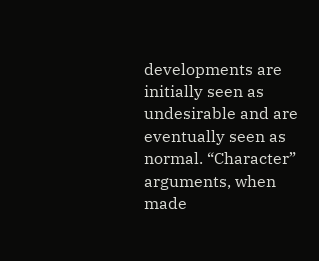developments are initially seen as undesirable and are eventually seen as normal. “Character” arguments, when made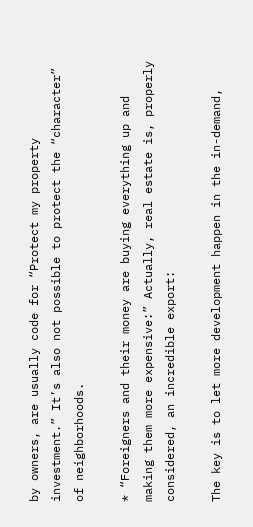by owners, are usually code for “Protect my property investment.” It’s also not possible to protect the “character” of neighborhoods.

* “Foreigners and their money are buying everything up and making them more expensive:” Actually, real estate is, properly considered, an incredible export:

The key is to let more development happen in the in-demand,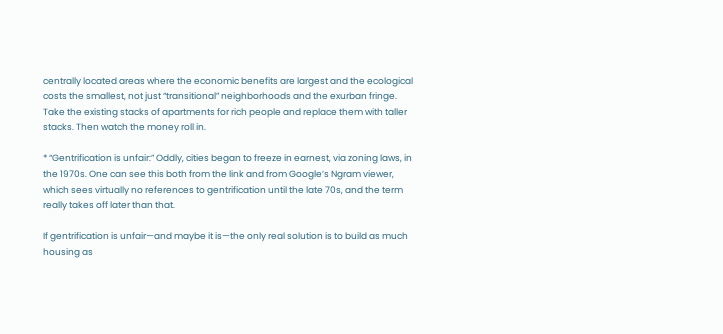centrally located areas where the economic benefits are largest and the ecological costs the smallest, not just “transitional” neighborhoods and the exurban fringe. Take the existing stacks of apartments for rich people and replace them with taller stacks. Then watch the money roll in.

* “Gentrification is unfair:” Oddly, cities began to freeze in earnest, via zoning laws, in the 1970s. One can see this both from the link and from Google’s Ngram viewer, which sees virtually no references to gentrification until the late 70s, and the term really takes off later than that.

If gentrification is unfair—and maybe it is—the only real solution is to build as much housing as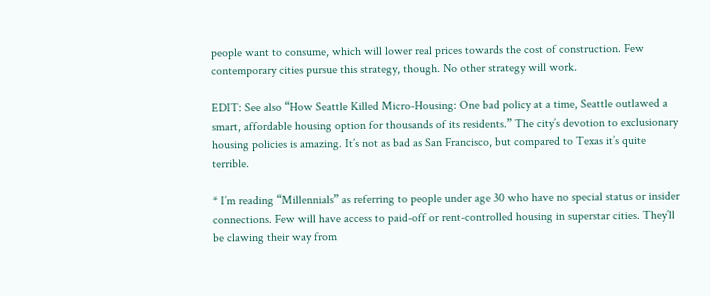people want to consume, which will lower real prices towards the cost of construction. Few contemporary cities pursue this strategy, though. No other strategy will work.

EDIT: See also “How Seattle Killed Micro-Housing: One bad policy at a time, Seattle outlawed a smart, affordable housing option for thousands of its residents.” The city’s devotion to exclusionary housing policies is amazing. It’s not as bad as San Francisco, but compared to Texas it’s quite terrible.

* I’m reading “Millennials” as referring to people under age 30 who have no special status or insider connections. Few will have access to paid-off or rent-controlled housing in superstar cities. They’ll be clawing their way from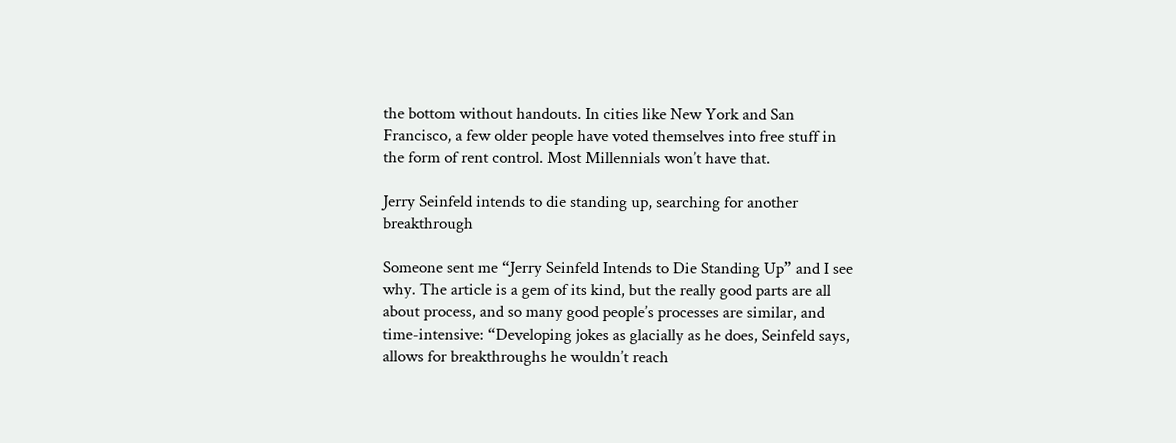the bottom without handouts. In cities like New York and San Francisco, a few older people have voted themselves into free stuff in the form of rent control. Most Millennials won’t have that.

Jerry Seinfeld intends to die standing up, searching for another breakthrough

Someone sent me “Jerry Seinfeld Intends to Die Standing Up” and I see why. The article is a gem of its kind, but the really good parts are all about process, and so many good people’s processes are similar, and time-intensive: “Developing jokes as glacially as he does, Seinfeld says, allows for breakthroughs he wouldn’t reach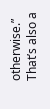otherwise.” That’s also a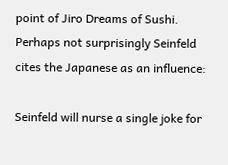point of Jiro Dreams of Sushi. Perhaps not surprisingly Seinfeld cites the Japanese as an influence:

Seinfeld will nurse a single joke for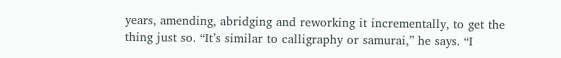years, amending, abridging and reworking it incrementally, to get the thing just so. “It’s similar to calligraphy or samurai,” he says. “I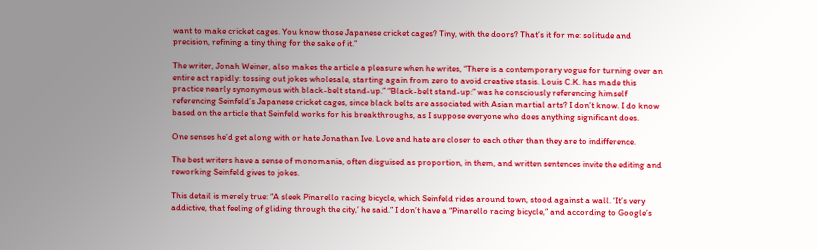want to make cricket cages. You know those Japanese cricket cages? Tiny, with the doors? That’s it for me: solitude and precision, refining a tiny thing for the sake of it.”

The writer, Jonah Weiner, also makes the article a pleasure when he writes, “There is a contemporary vogue for turning over an entire act rapidly: tossing out jokes wholesale, starting again from zero to avoid creative stasis. Louis C.K. has made this practice nearly synonymous with black-belt stand-up.” “Black-belt stand-up:” was he consciously referencing himself referencing Seinfeld’s Japanese cricket cages, since black belts are associated with Asian martial arts? I don’t know. I do know based on the article that Seinfeld works for his breakthroughs, as I suppose everyone who does anything significant does.

One senses he’d get along with or hate Jonathan Ive. Love and hate are closer to each other than they are to indifference.

The best writers have a sense of monomania, often disguised as proportion, in them, and written sentences invite the editing and reworking Seinfeld gives to jokes.

This detail is merely true: “A sleek Pinarello racing bicycle, which Seinfeld rides around town, stood against a wall. ‘It’s very addictive, that feeling of gliding through the city,’ he said.” I don’t have a “Pinarello racing bicycle,” and according to Google’s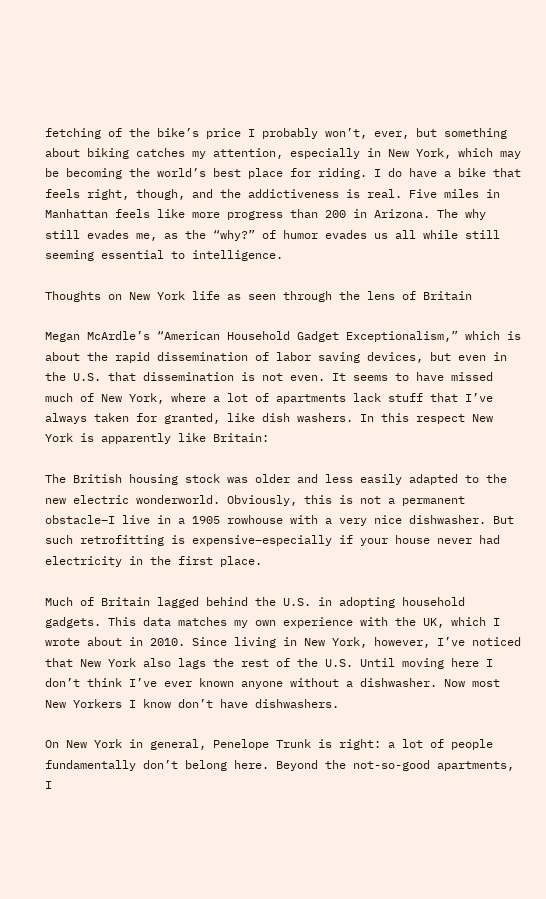fetching of the bike’s price I probably won’t, ever, but something about biking catches my attention, especially in New York, which may be becoming the world’s best place for riding. I do have a bike that feels right, though, and the addictiveness is real. Five miles in Manhattan feels like more progress than 200 in Arizona. The why still evades me, as the “why?” of humor evades us all while still seeming essential to intelligence.

Thoughts on New York life as seen through the lens of Britain

Megan McArdle’s “American Household Gadget Exceptionalism,” which is about the rapid dissemination of labor saving devices, but even in the U.S. that dissemination is not even. It seems to have missed much of New York, where a lot of apartments lack stuff that I’ve always taken for granted, like dish washers. In this respect New York is apparently like Britain:

The British housing stock was older and less easily adapted to the new electric wonderworld. Obviously, this is not a permanent obstacle–I live in a 1905 rowhouse with a very nice dishwasher. But such retrofitting is expensive–especially if your house never had electricity in the first place.

Much of Britain lagged behind the U.S. in adopting household gadgets. This data matches my own experience with the UK, which I wrote about in 2010. Since living in New York, however, I’ve noticed that New York also lags the rest of the U.S. Until moving here I don’t think I’ve ever known anyone without a dishwasher. Now most New Yorkers I know don’t have dishwashers.

On New York in general, Penelope Trunk is right: a lot of people fundamentally don’t belong here. Beyond the not-so-good apartments, I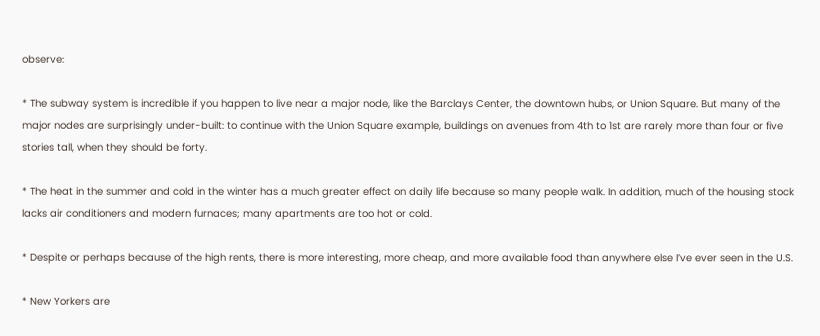observe:

* The subway system is incredible if you happen to live near a major node, like the Barclays Center, the downtown hubs, or Union Square. But many of the major nodes are surprisingly under-built: to continue with the Union Square example, buildings on avenues from 4th to 1st are rarely more than four or five stories tall, when they should be forty.

* The heat in the summer and cold in the winter has a much greater effect on daily life because so many people walk. In addition, much of the housing stock lacks air conditioners and modern furnaces; many apartments are too hot or cold.

* Despite or perhaps because of the high rents, there is more interesting, more cheap, and more available food than anywhere else I’ve ever seen in the U.S.

* New Yorkers are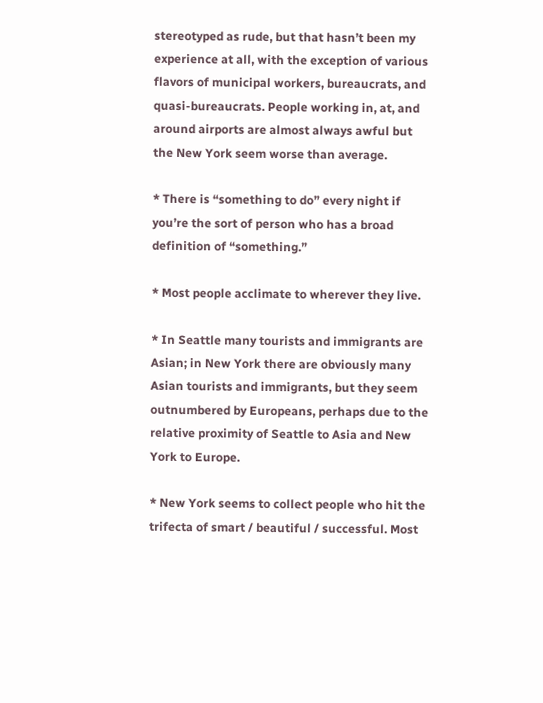stereotyped as rude, but that hasn’t been my experience at all, with the exception of various flavors of municipal workers, bureaucrats, and quasi-bureaucrats. People working in, at, and around airports are almost always awful but the New York seem worse than average.

* There is “something to do” every night if you’re the sort of person who has a broad definition of “something.”

* Most people acclimate to wherever they live.

* In Seattle many tourists and immigrants are Asian; in New York there are obviously many Asian tourists and immigrants, but they seem outnumbered by Europeans, perhaps due to the relative proximity of Seattle to Asia and New York to Europe.

* New York seems to collect people who hit the trifecta of smart / beautiful / successful. Most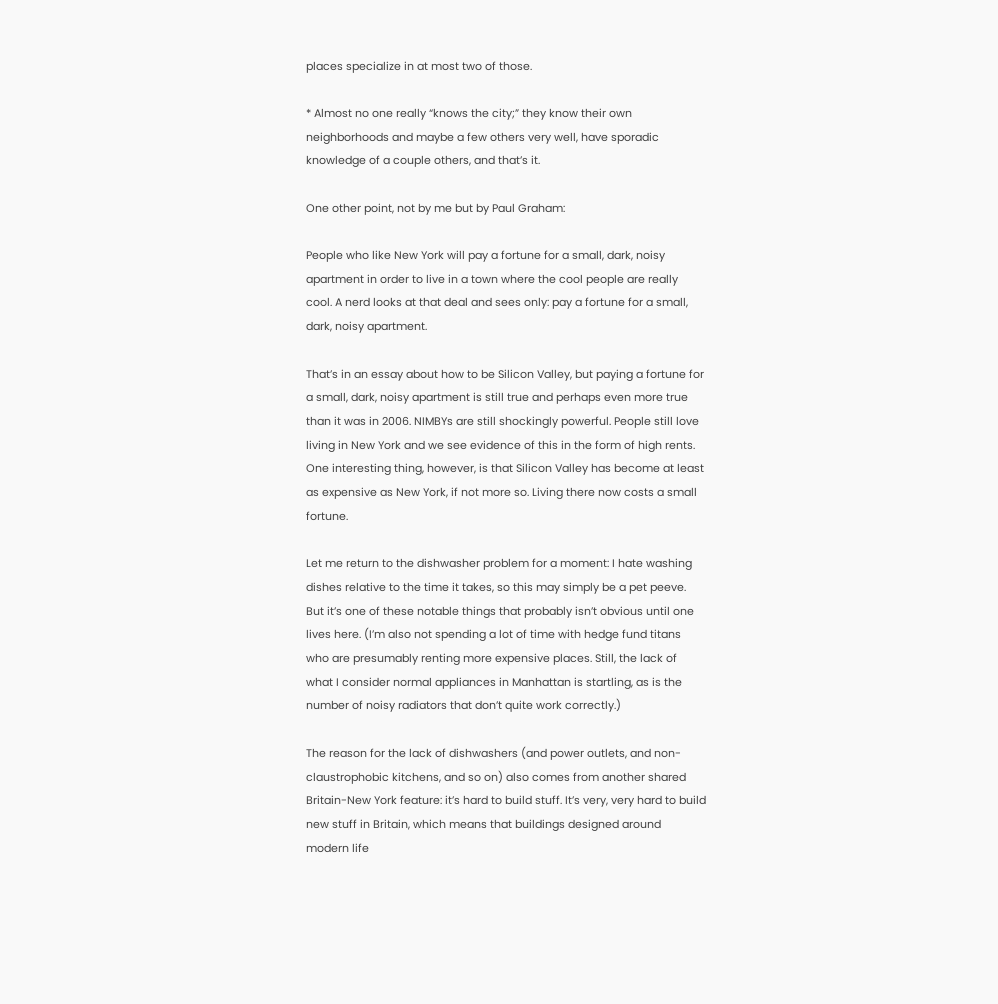places specialize in at most two of those.

* Almost no one really “knows the city;” they know their own neighborhoods and maybe a few others very well, have sporadic knowledge of a couple others, and that’s it.

One other point, not by me but by Paul Graham:

People who like New York will pay a fortune for a small, dark, noisy apartment in order to live in a town where the cool people are really cool. A nerd looks at that deal and sees only: pay a fortune for a small, dark, noisy apartment.

That’s in an essay about how to be Silicon Valley, but paying a fortune for a small, dark, noisy apartment is still true and perhaps even more true than it was in 2006. NIMBYs are still shockingly powerful. People still love living in New York and we see evidence of this in the form of high rents. One interesting thing, however, is that Silicon Valley has become at least as expensive as New York, if not more so. Living there now costs a small fortune.

Let me return to the dishwasher problem for a moment: I hate washing dishes relative to the time it takes, so this may simply be a pet peeve. But it’s one of these notable things that probably isn’t obvious until one lives here. (I’m also not spending a lot of time with hedge fund titans who are presumably renting more expensive places. Still, the lack of what I consider normal appliances in Manhattan is startling, as is the number of noisy radiators that don’t quite work correctly.)

The reason for the lack of dishwashers (and power outlets, and non-claustrophobic kitchens, and so on) also comes from another shared Britain-New York feature: it’s hard to build stuff. It’s very, very hard to build new stuff in Britain, which means that buildings designed around modern life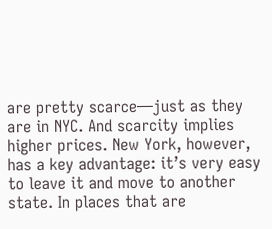are pretty scarce—just as they are in NYC. And scarcity implies higher prices. New York, however, has a key advantage: it’s very easy to leave it and move to another state. In places that are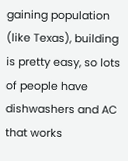gaining population (like Texas), building is pretty easy, so lots of people have dishwashers and AC that works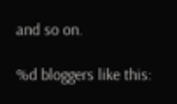and so on.

%d bloggers like this: